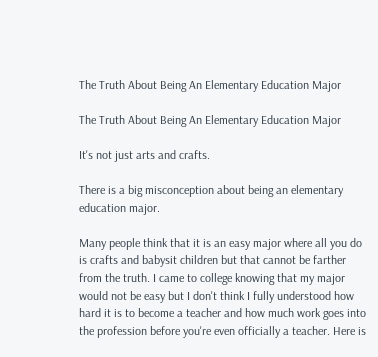The Truth About Being An Elementary Education Major

The Truth About Being An Elementary Education Major

It's not just arts and crafts.

There is a big misconception about being an elementary education major.

Many people think that it is an easy major where all you do is crafts and babysit children but that cannot be farther from the truth. I came to college knowing that my major would not be easy but I don't think I fully understood how hard it is to become a teacher and how much work goes into the profession before you're even officially a teacher. Here is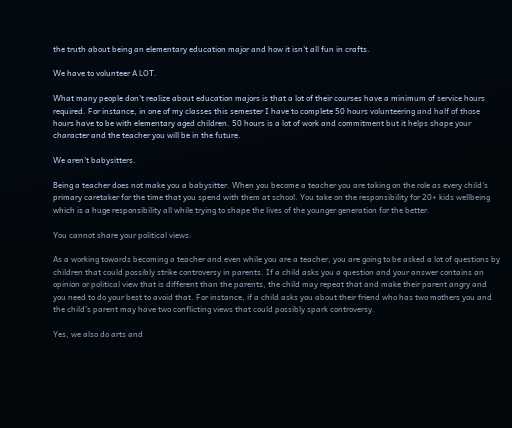the truth about being an elementary education major and how it isn't all fun in crafts.

We have to volunteer A LOT.

What many people don't realize about education majors is that a lot of their courses have a minimum of service hours required. For instance, in one of my classes this semester I have to complete 50 hours volunteering and half of those hours have to be with elementary aged children. 50 hours is a lot of work and commitment but it helps shape your character and the teacher you will be in the future.

We aren't babysitters.

Being a teacher does not make you a babysitter. When you become a teacher you are taking on the role as every child's primary caretaker for the time that you spend with them at school. You take on the responsibility for 20+ kids wellbeing which is a huge responsibility all while trying to shape the lives of the younger generation for the better.

You cannot share your political views.

As a working towards becoming a teacher and even while you are a teacher, you are going to be asked a lot of questions by children that could possibly strike controversy in parents. If a child asks you a question and your answer contains an opinion or political view that is different than the parents, the child may repeat that and make their parent angry and you need to do your best to avoid that. For instance, if a child asks you about their friend who has two mothers you and the child's parent may have two conflicting views that could possibly spark controversy.

Yes, we also do arts and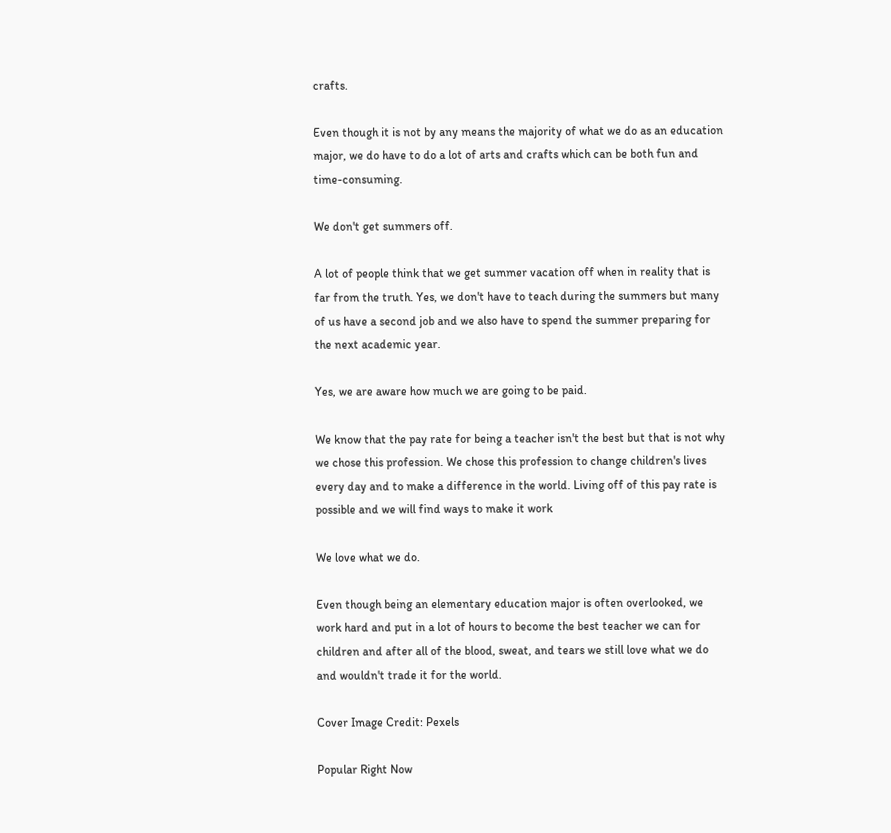crafts.

Even though it is not by any means the majority of what we do as an education major, we do have to do a lot of arts and crafts which can be both fun and time-consuming.

We don't get summers off.

A lot of people think that we get summer vacation off when in reality that is far from the truth. Yes, we don't have to teach during the summers but many of us have a second job and we also have to spend the summer preparing for the next academic year.

Yes, we are aware how much we are going to be paid.

We know that the pay rate for being a teacher isn't the best but that is not why we chose this profession. We chose this profession to change children's lives every day and to make a difference in the world. Living off of this pay rate is possible and we will find ways to make it work

We love what we do.

Even though being an elementary education major is often overlooked, we work hard and put in a lot of hours to become the best teacher we can for children and after all of the blood, sweat, and tears we still love what we do and wouldn't trade it for the world.

Cover Image Credit: Pexels

Popular Right Now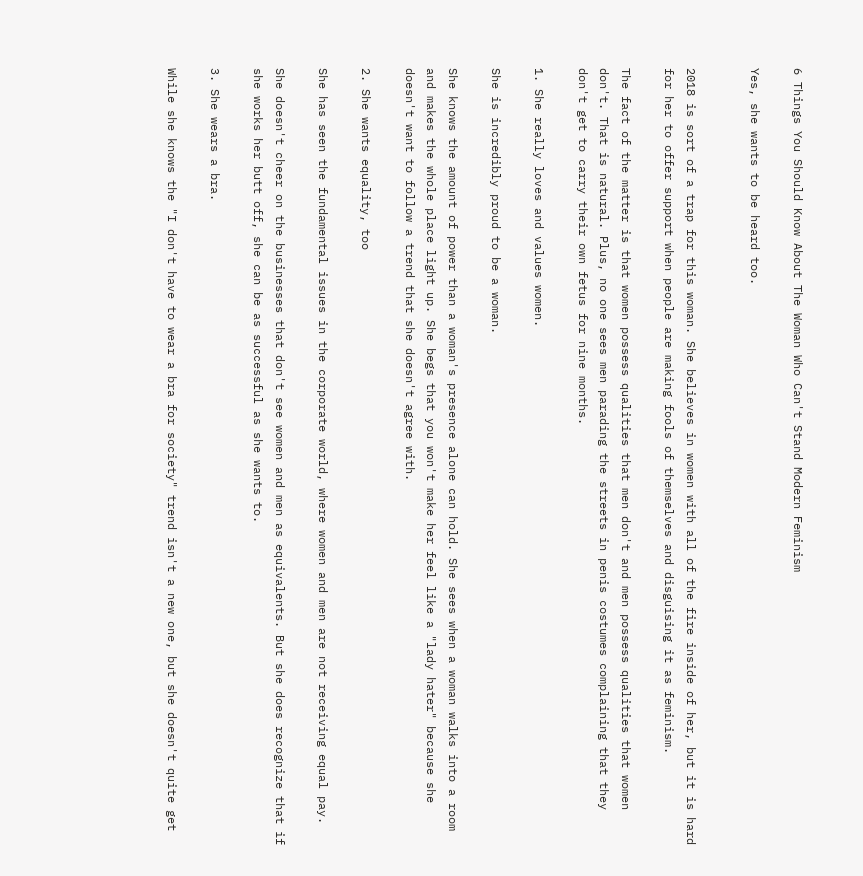6 Things You Should Know About The Woman Who Can't Stand Modern Feminism

Yes, she wants to be heard too.


2018 is sort of a trap for this woman. She believes in women with all of the fire inside of her, but it is hard for her to offer support when people are making fools of themselves and disguising it as feminism.

The fact of the matter is that women possess qualities that men don't and men possess qualities that women don't. That is natural. Plus, no one sees men parading the streets in penis costumes complaining that they don't get to carry their own fetus for nine months.

1. She really loves and values women.

She is incredibly proud to be a woman.

She knows the amount of power than a woman's presence alone can hold. She sees when a woman walks into a room and makes the whole place light up. She begs that you won't make her feel like a "lady hater" because she doesn't want to follow a trend that she doesn't agree with.

2. She wants equality, too

She has seen the fundamental issues in the corporate world, where women and men are not receiving equal pay.

She doesn't cheer on the businesses that don't see women and men as equivalents. But she does recognize that if she works her butt off, she can be as successful as she wants to.

3. She wears a bra.

While she knows the "I don't have to wear a bra for society" trend isn't a new one, but she doesn't quite get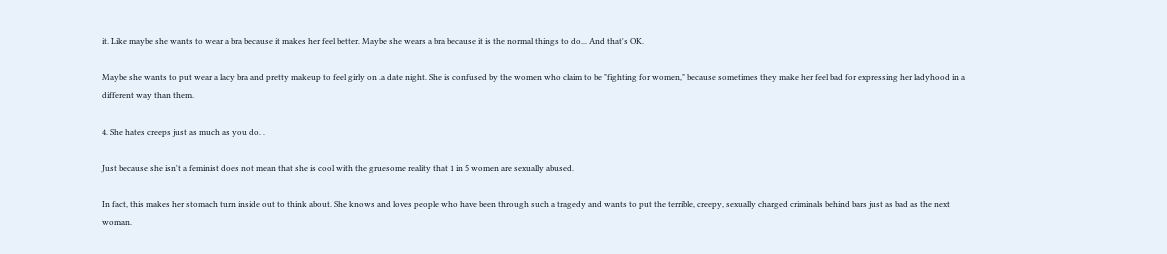it. Like maybe she wants to wear a bra because it makes her feel better. Maybe she wears a bra because it is the normal things to do... And that's OK.

Maybe she wants to put wear a lacy bra and pretty makeup to feel girly on .a date night. She is confused by the women who claim to be "fighting for women," because sometimes they make her feel bad for expressing her ladyhood in a different way than them.

4. She hates creeps just as much as you do. .

Just because she isn't a feminist does not mean that she is cool with the gruesome reality that 1 in 5 women are sexually abused.

In fact, this makes her stomach turn inside out to think about. She knows and loves people who have been through such a tragedy and wants to put the terrible, creepy, sexually charged criminals behind bars just as bad as the next woman.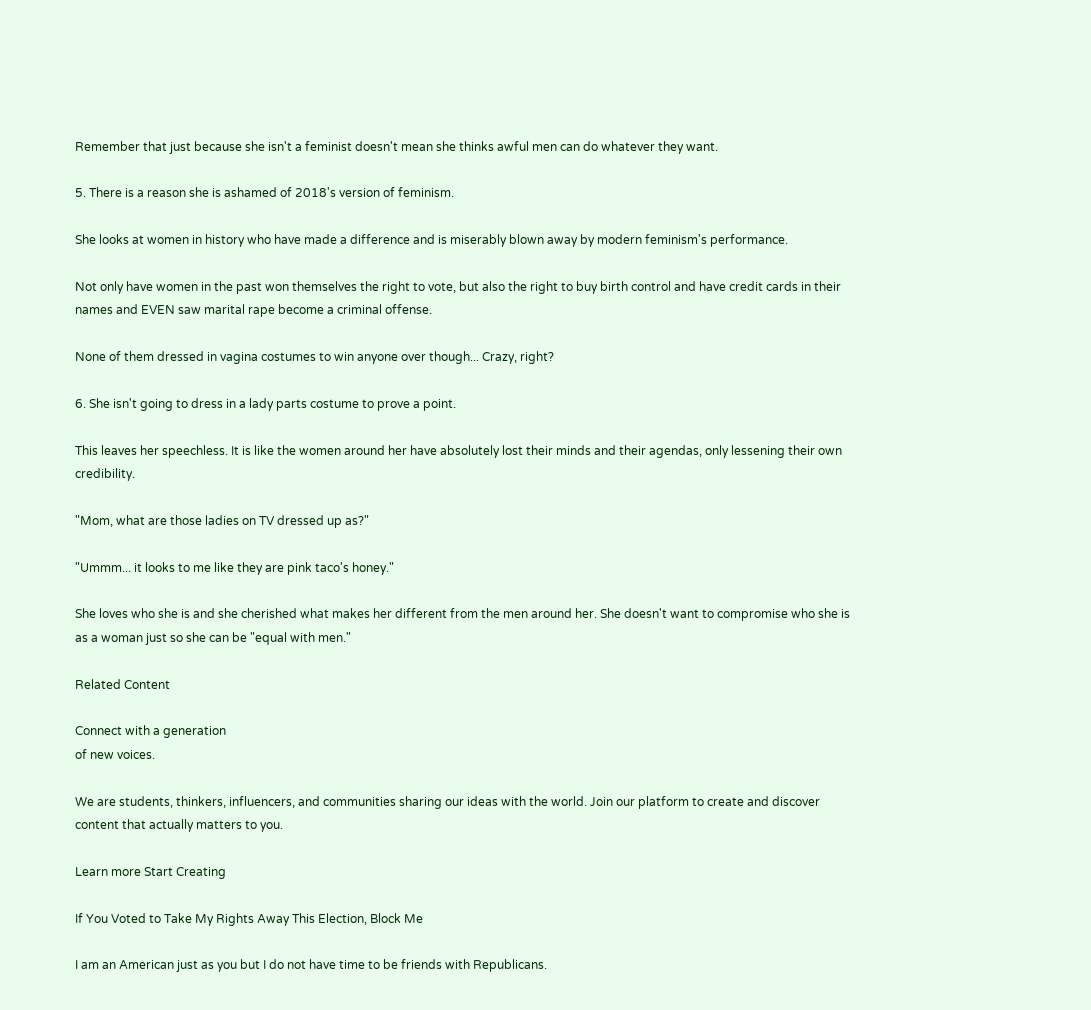Remember that just because she isn't a feminist doesn't mean she thinks awful men can do whatever they want.

5. There is a reason she is ashamed of 2018's version of feminism.

She looks at women in history who have made a difference and is miserably blown away by modern feminism's performance.

Not only have women in the past won themselves the right to vote, but also the right to buy birth control and have credit cards in their names and EVEN saw marital rape become a criminal offense.

None of them dressed in vagina costumes to win anyone over though... Crazy, right?

6. She isn't going to dress in a lady parts costume to prove a point.

This leaves her speechless. It is like the women around her have absolutely lost their minds and their agendas, only lessening their own credibility.

"Mom, what are those ladies on TV dressed up as?"

"Ummm... it looks to me like they are pink taco's honey."

She loves who she is and she cherished what makes her different from the men around her. She doesn't want to compromise who she is as a woman just so she can be "equal with men."

Related Content

Connect with a generation
of new voices.

We are students, thinkers, influencers, and communities sharing our ideas with the world. Join our platform to create and discover content that actually matters to you.

Learn more Start Creating

If You Voted to Take My Rights Away This Election, Block Me

I am an American just as you but I do not have time to be friends with Republicans.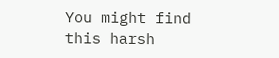You might find this harsh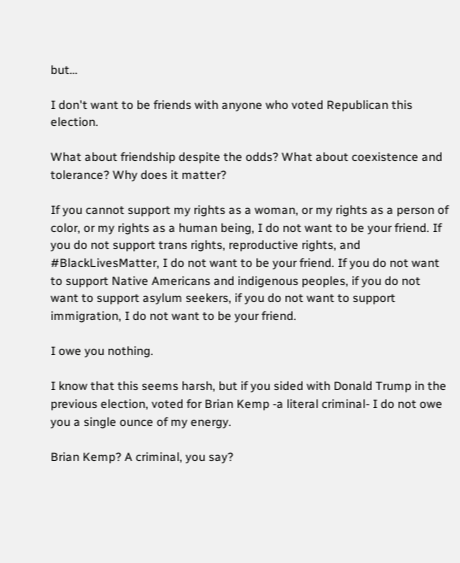but…

I don't want to be friends with anyone who voted Republican this election.

What about friendship despite the odds? What about coexistence and tolerance? Why does it matter?

If you cannot support my rights as a woman, or my rights as a person of color, or my rights as a human being, I do not want to be your friend. If you do not support trans rights, reproductive rights, and #BlackLivesMatter, I do not want to be your friend. If you do not want to support Native Americans and indigenous peoples, if you do not want to support asylum seekers, if you do not want to support immigration, I do not want to be your friend.

I owe you nothing.

I know that this seems harsh, but if you sided with Donald Trump in the previous election, voted for Brian Kemp -a literal criminal- I do not owe you a single ounce of my energy.

Brian Kemp? A criminal, you say?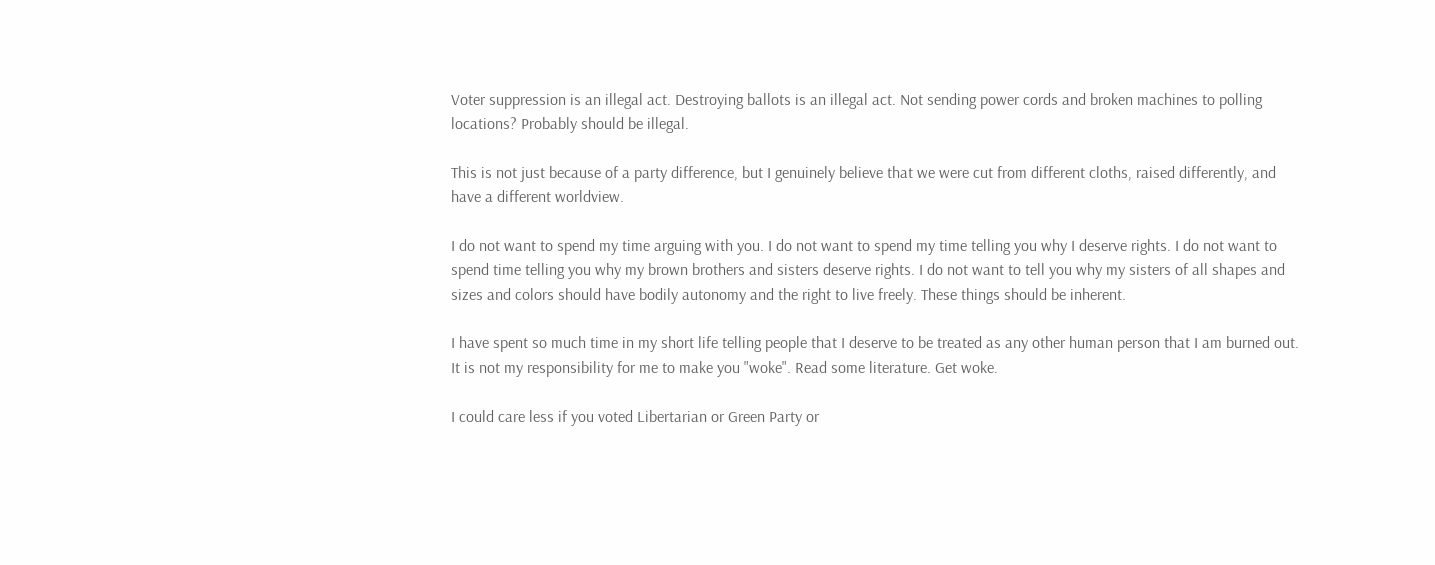Voter suppression is an illegal act. Destroying ballots is an illegal act. Not sending power cords and broken machines to polling locations? Probably should be illegal.

This is not just because of a party difference, but I genuinely believe that we were cut from different cloths, raised differently, and have a different worldview.

I do not want to spend my time arguing with you. I do not want to spend my time telling you why I deserve rights. I do not want to spend time telling you why my brown brothers and sisters deserve rights. I do not want to tell you why my sisters of all shapes and sizes and colors should have bodily autonomy and the right to live freely. These things should be inherent.

I have spent so much time in my short life telling people that I deserve to be treated as any other human person that I am burned out. It is not my responsibility for me to make you "woke". Read some literature. Get woke.

I could care less if you voted Libertarian or Green Party or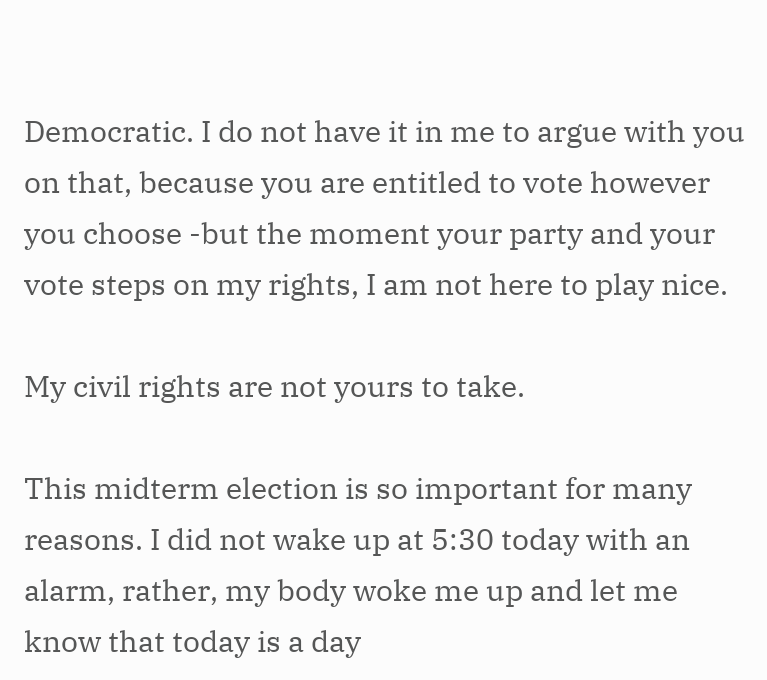Democratic. I do not have it in me to argue with you on that, because you are entitled to vote however you choose -but the moment your party and your vote steps on my rights, I am not here to play nice.

My civil rights are not yours to take.

This midterm election is so important for many reasons. I did not wake up at 5:30 today with an alarm, rather, my body woke me up and let me know that today is a day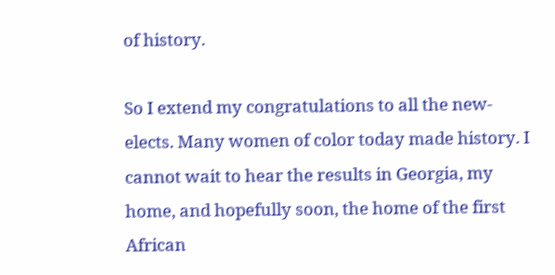of history.

So I extend my congratulations to all the new-elects. Many women of color today made history. I cannot wait to hear the results in Georgia, my home, and hopefully soon, the home of the first African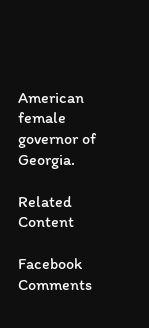American female governor of Georgia.

Related Content

Facebook Comments